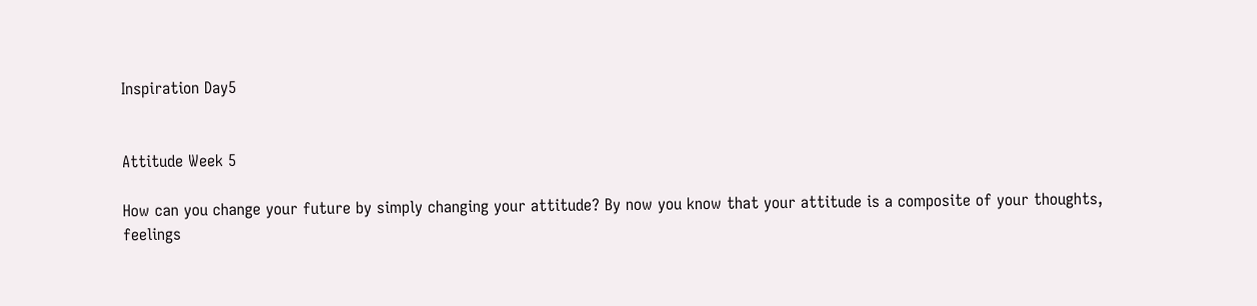Inspiration Day5


Attitude Week 5

How can you change your future by simply changing your attitude? By now you know that your attitude is a composite of your thoughts, feelings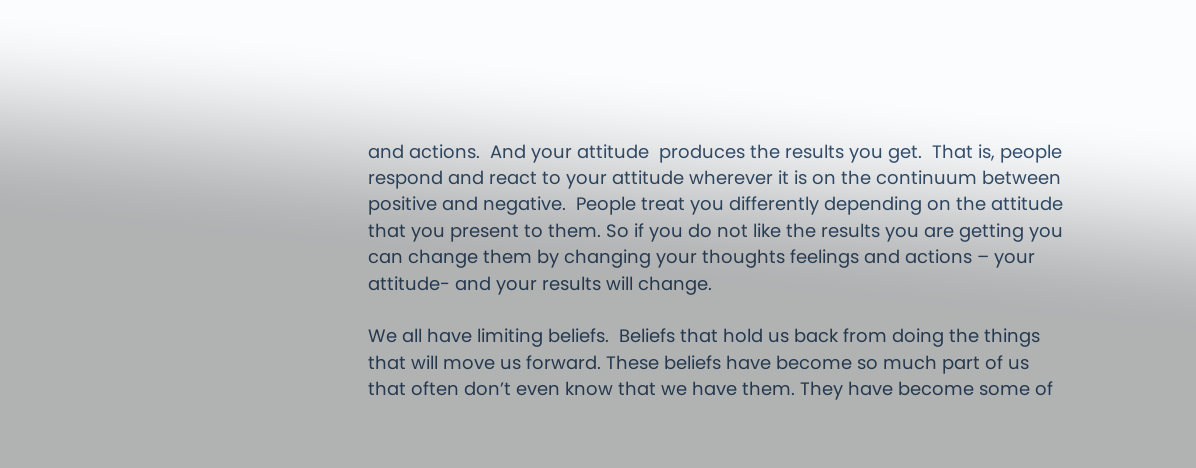and actions.  And your attitude  produces the results you get.  That is, people respond and react to your attitude wherever it is on the continuum between positive and negative.  People treat you differently depending on the attitude that you present to them. So if you do not like the results you are getting you can change them by changing your thoughts feelings and actions – your attitude- and your results will change.

We all have limiting beliefs.  Beliefs that hold us back from doing the things that will move us forward. These beliefs have become so much part of us that often don’t even know that we have them. They have become some of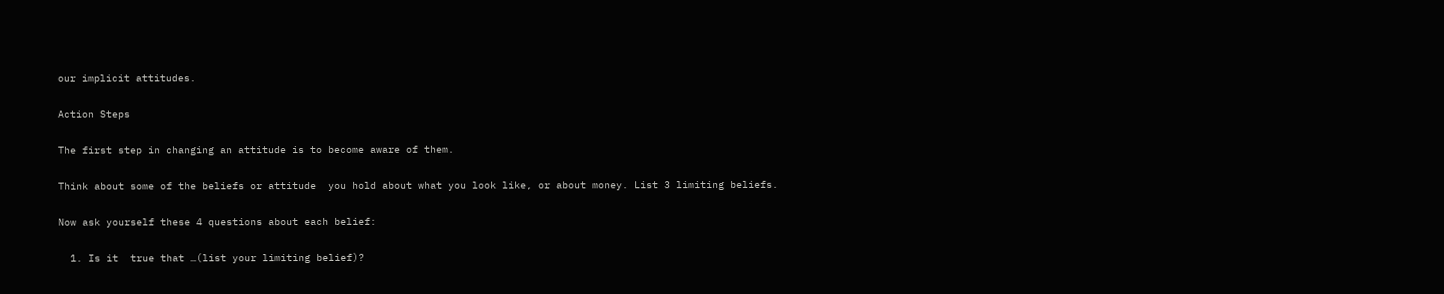our implicit attitudes.

Action Steps

The first step in changing an attitude is to become aware of them.

Think about some of the beliefs or attitude  you hold about what you look like, or about money. List 3 limiting beliefs.

Now ask yourself these 4 questions about each belief:

  1. Is it  true that …(list your limiting belief)?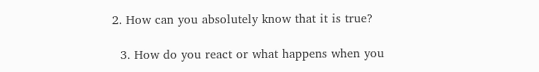2. How can you absolutely know that it is true?

  3. How do you react or what happens when you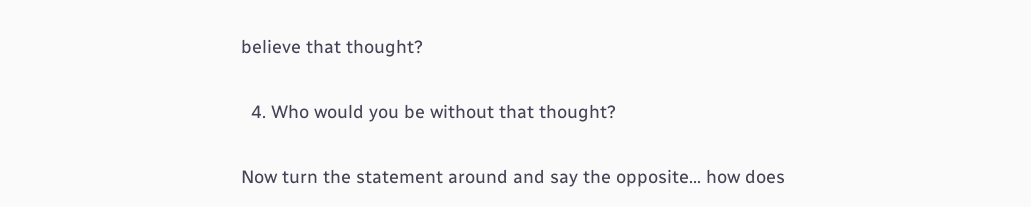believe that thought?

  4. Who would you be without that thought?

Now turn the statement around and say the opposite… how does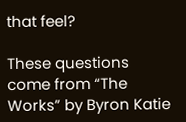that feel?

These questions come from “The Works” by Byron Katie